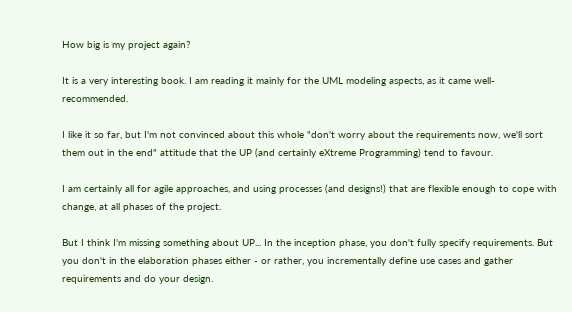How big is my project again?

It is a very interesting book. I am reading it mainly for the UML modeling aspects, as it came well-recommended.

I like it so far, but I'm not convinced about this whole "don't worry about the requirements now, we'll sort them out in the end" attitude that the UP (and certainly eXtreme Programming) tend to favour.

I am certainly all for agile approaches, and using processes (and designs!) that are flexible enough to cope with change, at all phases of the project.

But I think I'm missing something about UP... In the inception phase, you don't fully specify requirements. But you don't in the elaboration phases either - or rather, you incrementally define use cases and gather requirements and do your design.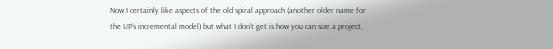Now I certainly like aspects of the old spiral approach (another older name for the UP's incremental model) but what I don't get is how you can size a project,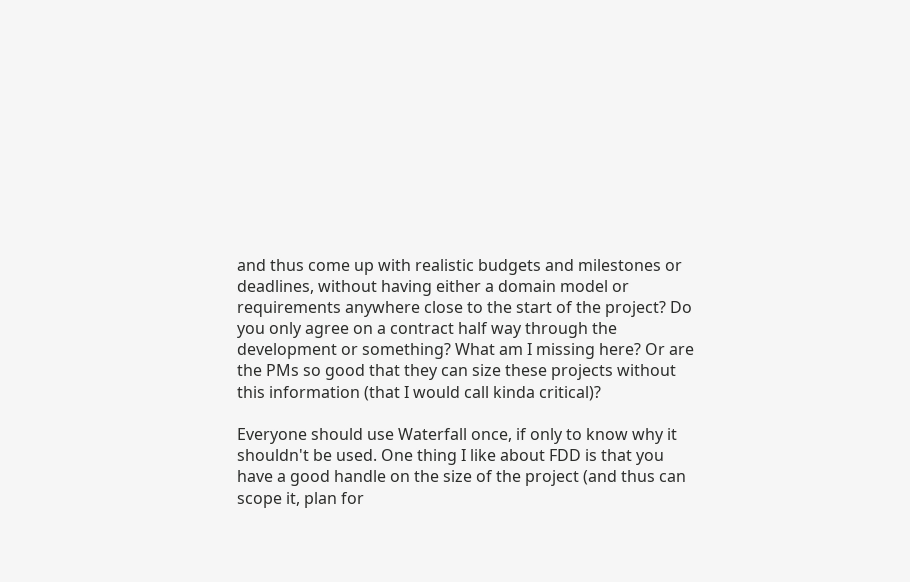and thus come up with realistic budgets and milestones or deadlines, without having either a domain model or requirements anywhere close to the start of the project? Do you only agree on a contract half way through the development or something? What am I missing here? Or are the PMs so good that they can size these projects without this information (that I would call kinda critical)?

Everyone should use Waterfall once, if only to know why it shouldn't be used. One thing I like about FDD is that you have a good handle on the size of the project (and thus can scope it, plan for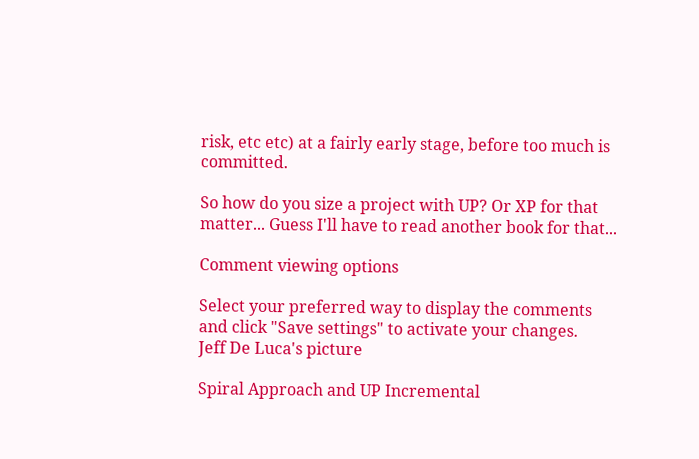risk, etc etc) at a fairly early stage, before too much is committed.

So how do you size a project with UP? Or XP for that matter... Guess I'll have to read another book for that...

Comment viewing options

Select your preferred way to display the comments and click "Save settings" to activate your changes.
Jeff De Luca's picture

Spiral Approach and UP Incremental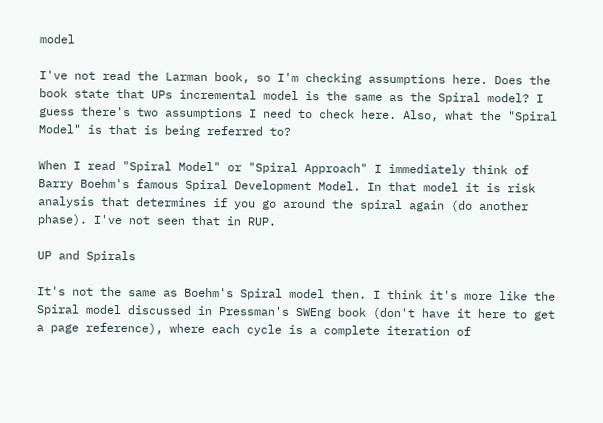model

I've not read the Larman book, so I'm checking assumptions here. Does the book state that UPs incremental model is the same as the Spiral model? I guess there's two assumptions I need to check here. Also, what the "Spiral Model" is that is being referred to?

When I read "Spiral Model" or "Spiral Approach" I immediately think of Barry Boehm's famous Spiral Development Model. In that model it is risk analysis that determines if you go around the spiral again (do another phase). I've not seen that in RUP.

UP and Spirals

It's not the same as Boehm's Spiral model then. I think it's more like the Spiral model discussed in Pressman's SWEng book (don't have it here to get a page reference), where each cycle is a complete iteration of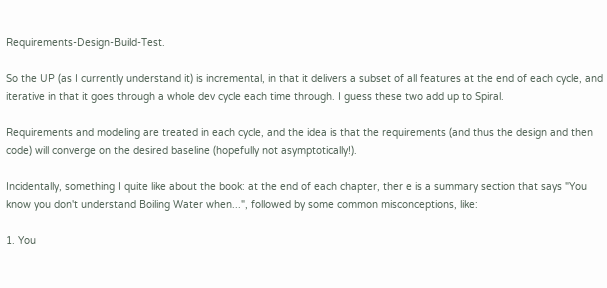Requirements-Design-Build-Test.

So the UP (as I currently understand it) is incremental, in that it delivers a subset of all features at the end of each cycle, and iterative in that it goes through a whole dev cycle each time through. I guess these two add up to Spiral.

Requirements and modeling are treated in each cycle, and the idea is that the requirements (and thus the design and then code) will converge on the desired baseline (hopefully not asymptotically!).

Incidentally, something I quite like about the book: at the end of each chapter, ther e is a summary section that says "You know you don't understand Boiling Water when...", followed by some common misconceptions, like:

1. You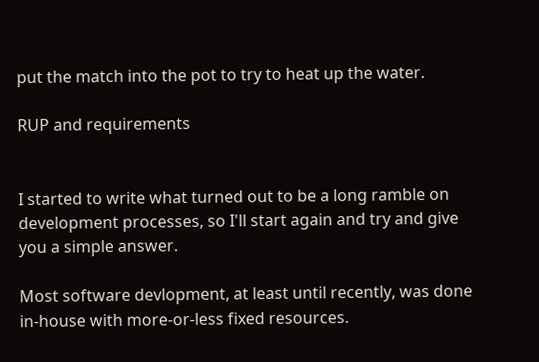put the match into the pot to try to heat up the water.

RUP and requirements


I started to write what turned out to be a long ramble on development processes, so I'll start again and try and give you a simple answer.

Most software devlopment, at least until recently, was done in-house with more-or-less fixed resources.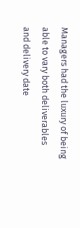Managers had the luxury of being able to vary both deliverables and delivery date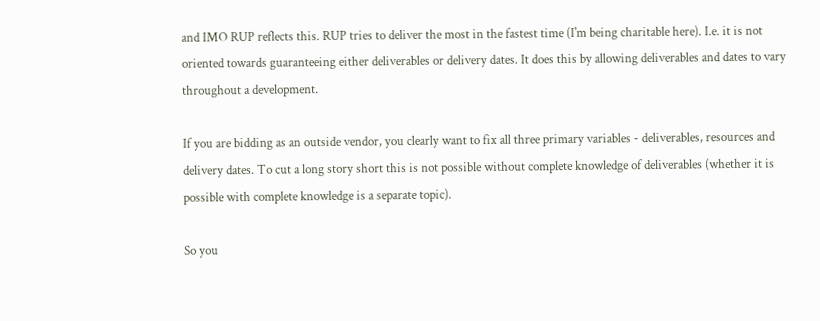and IMO RUP reflects this. RUP tries to deliver the most in the fastest time (I'm being charitable here). I.e. it is not oriented towards guaranteeing either deliverables or delivery dates. It does this by allowing deliverables and dates to vary throughout a development.

If you are bidding as an outside vendor, you clearly want to fix all three primary variables - deliverables, resources and delivery dates. To cut a long story short this is not possible without complete knowledge of deliverables (whether it is possible with complete knowledge is a separate topic).

So you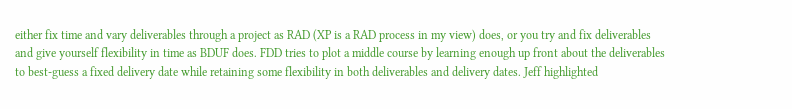either fix time and vary deliverables through a project as RAD (XP is a RAD process in my view) does, or you try and fix deliverables and give yourself flexibility in time as BDUF does. FDD tries to plot a middle course by learning enough up front about the deliverables to best-guess a fixed delivery date while retaining some flexibility in both deliverables and delivery dates. Jeff highlighted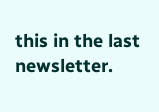this in the last newsletter.